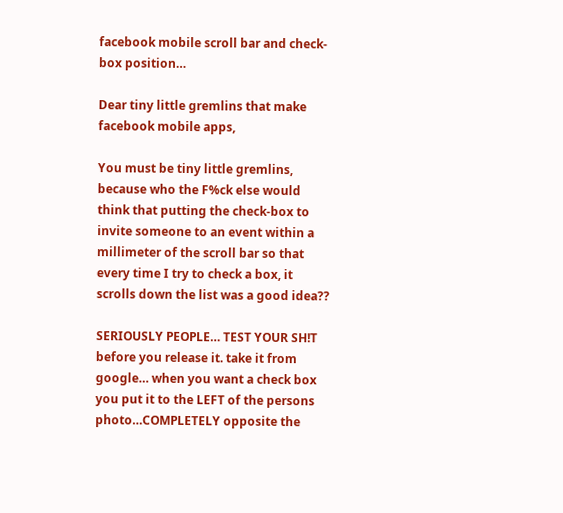facebook mobile scroll bar and check-box position…

Dear tiny little gremlins that make facebook mobile apps,

You must be tiny little gremlins, because who the F%ck else would think that putting the check-box to invite someone to an event within a millimeter of the scroll bar so that every time I try to check a box, it scrolls down the list was a good idea??

SERIOUSLY PEOPLE… TEST YOUR SH!T before you release it. take it from google… when you want a check box you put it to the LEFT of the persons photo…COMPLETELY opposite the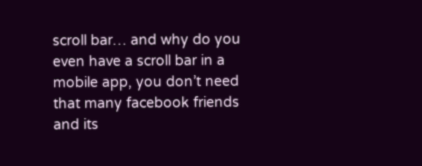scroll bar… and why do you even have a scroll bar in a mobile app, you don’t need that many facebook friends and its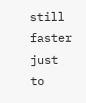still faster just to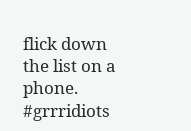flick down the list on a phone. #grrridiots